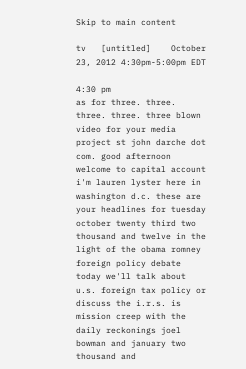Skip to main content

tv   [untitled]    October 23, 2012 4:30pm-5:00pm EDT

4:30 pm
as for three. three. three. three. three blown video for your media project st john darche dot com. good afternoon welcome to capital account i'm lauren lyster here in washington d.c. these are your headlines for tuesday october twenty third two thousand and twelve in the light of the obama romney foreign policy debate today we'll talk about u.s. foreign tax policy or discuss the i.r.s. is mission creep with the daily reckonings joel bowman and january two thousand and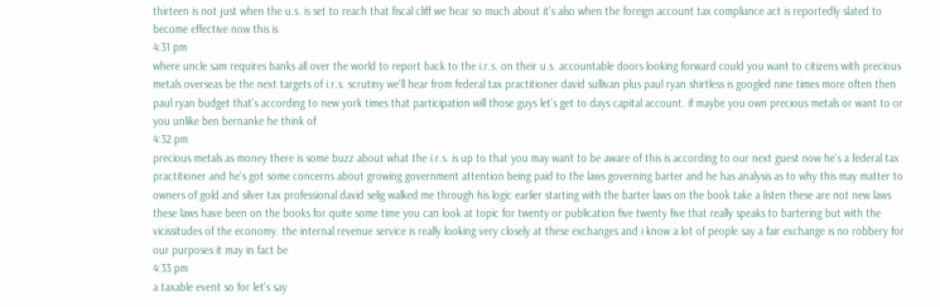thirteen is not just when the u.s. is set to reach that fiscal cliff we hear so much about it's also when the foreign account tax compliance act is reportedly slated to become effective now this is
4:31 pm
where uncle sam requires banks all over the world to report back to the i.r.s. on their u.s. accountable doors looking forward could you want to citizens with precious metals overseas be the next targets of i.r.s. scrutiny we'll hear from federal tax practitioner david sullivan plus paul ryan shirtless is googled nine times more often then paul ryan budget that's according to new york times that participation will those guys let's get to days capital account. if maybe you own precious metals or want to or you unlike ben bernanke he think of
4:32 pm
precious metals as money there is some buzz about what the i.r.s. is up to that you may want to be aware of this is according to our next guest now he's a federal tax practitioner and he's got some concerns about growing government attention being paid to the laws governing barter and he has analysis as to why this may matter to owners of gold and silver tax professional david selig walked me through his logic earlier starting with the barter laws on the book take a listen these are not new laws these laws have been on the books for quite some time you can look at topic for twenty or publication five twenty five that really speaks to bartering but with the vicissitudes of the economy. the internal revenue service is really looking very closely at these exchanges and i know a lot of people say a fair exchange is no robbery for our purposes it may in fact be
4:33 pm
a taxable event so for let's say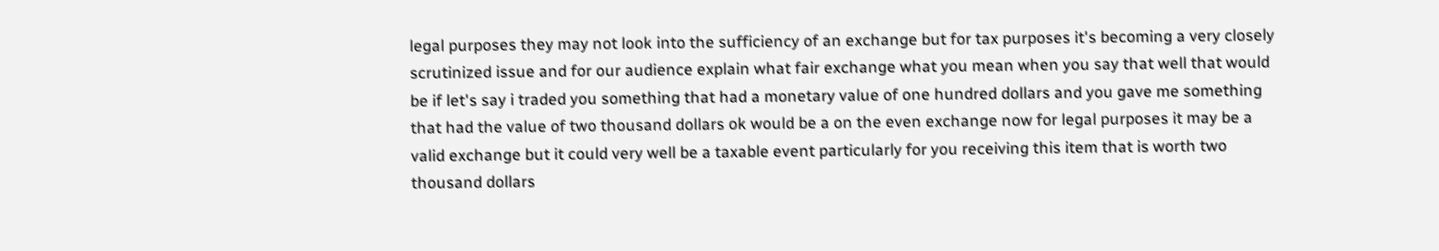legal purposes they may not look into the sufficiency of an exchange but for tax purposes it's becoming a very closely scrutinized issue and for our audience explain what fair exchange what you mean when you say that well that would be if let's say i traded you something that had a monetary value of one hundred dollars and you gave me something that had the value of two thousand dollars ok would be a on the even exchange now for legal purposes it may be a valid exchange but it could very well be a taxable event particularly for you receiving this item that is worth two thousand dollars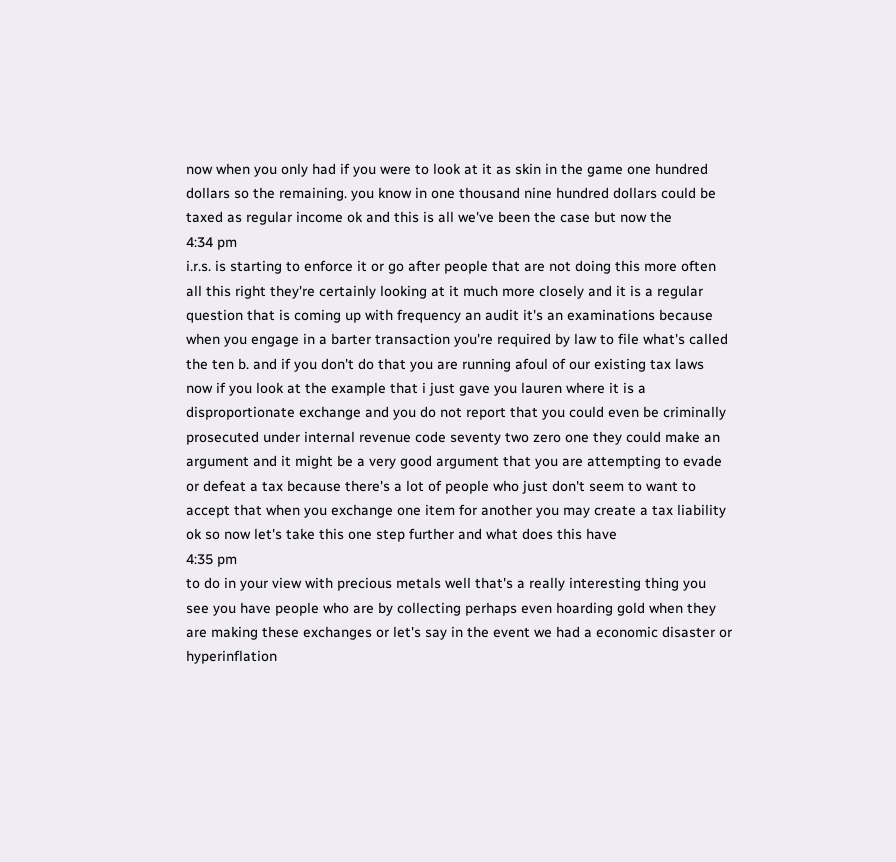now when you only had if you were to look at it as skin in the game one hundred dollars so the remaining. you know in one thousand nine hundred dollars could be taxed as regular income ok and this is all we've been the case but now the
4:34 pm
i.r.s. is starting to enforce it or go after people that are not doing this more often all this right they're certainly looking at it much more closely and it is a regular question that is coming up with frequency an audit it's an examinations because when you engage in a barter transaction you're required by law to file what's called the ten b. and if you don't do that you are running afoul of our existing tax laws now if you look at the example that i just gave you lauren where it is a disproportionate exchange and you do not report that you could even be criminally prosecuted under internal revenue code seventy two zero one they could make an argument and it might be a very good argument that you are attempting to evade or defeat a tax because there's a lot of people who just don't seem to want to accept that when you exchange one item for another you may create a tax liability ok so now let's take this one step further and what does this have
4:35 pm
to do in your view with precious metals well that's a really interesting thing you see you have people who are by collecting perhaps even hoarding gold when they are making these exchanges or let's say in the event we had a economic disaster or hyperinflation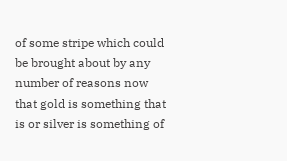of some stripe which could be brought about by any number of reasons now that gold is something that is or silver is something of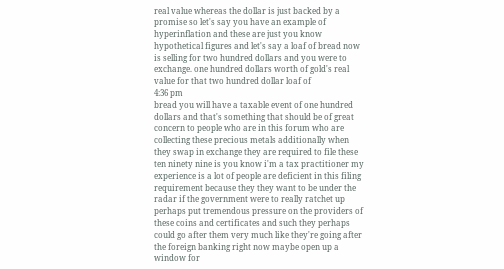real value whereas the dollar is just backed by a promise so let's say you have an example of hyperinflation and these are just you know hypothetical figures and let's say a loaf of bread now is selling for two hundred dollars and you were to exchange. one hundred dollars worth of gold's real value for that two hundred dollar loaf of
4:36 pm
bread you will have a taxable event of one hundred dollars and that's something that should be of great concern to people who are in this forum who are collecting these precious metals additionally when they swap in exchange they are required to file these ten ninety nine is you know i'm a tax practitioner my experience is a lot of people are deficient in this filing requirement because they they want to be under the radar if the government were to really ratchet up perhaps put tremendous pressure on the providers of these coins and certificates and such they perhaps could go after them very much like they're going after the foreign banking right now maybe open up a window for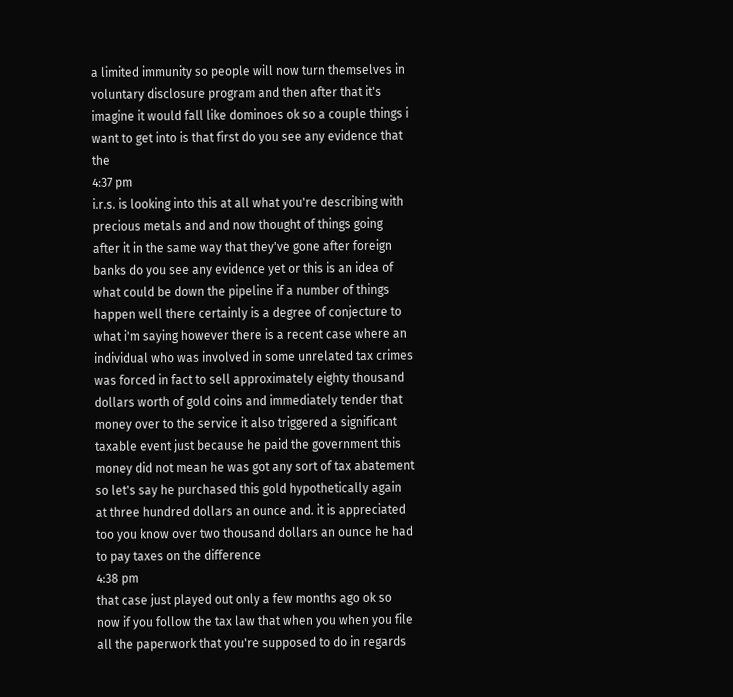a limited immunity so people will now turn themselves in voluntary disclosure program and then after that it's imagine it would fall like dominoes ok so a couple things i want to get into is that first do you see any evidence that the
4:37 pm
i.r.s. is looking into this at all what you're describing with precious metals and and now thought of things going after it in the same way that they've gone after foreign banks do you see any evidence yet or this is an idea of what could be down the pipeline if a number of things happen well there certainly is a degree of conjecture to what i'm saying however there is a recent case where an individual who was involved in some unrelated tax crimes was forced in fact to sell approximately eighty thousand dollars worth of gold coins and immediately tender that money over to the service it also triggered a significant taxable event just because he paid the government this money did not mean he was got any sort of tax abatement so let's say he purchased this gold hypothetically again at three hundred dollars an ounce and. it is appreciated too you know over two thousand dollars an ounce he had to pay taxes on the difference
4:38 pm
that case just played out only a few months ago ok so now if you follow the tax law that when you when you file all the paperwork that you're supposed to do in regards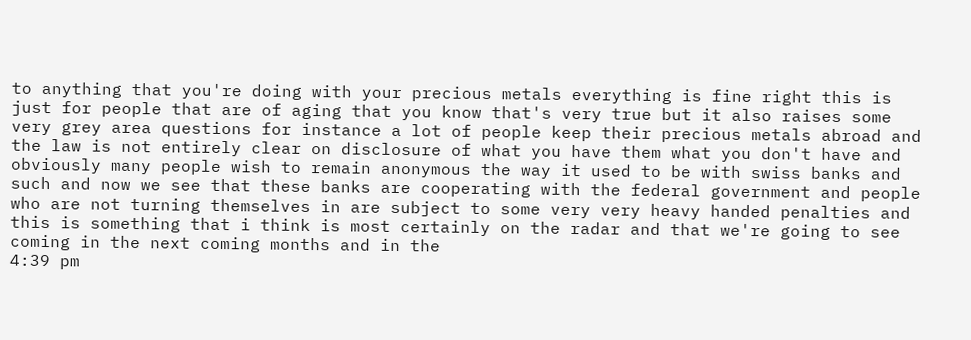to anything that you're doing with your precious metals everything is fine right this is just for people that are of aging that you know that's very true but it also raises some very grey area questions for instance a lot of people keep their precious metals abroad and the law is not entirely clear on disclosure of what you have them what you don't have and obviously many people wish to remain anonymous the way it used to be with swiss banks and such and now we see that these banks are cooperating with the federal government and people who are not turning themselves in are subject to some very very heavy handed penalties and this is something that i think is most certainly on the radar and that we're going to see coming in the next coming months and in the
4:39 pm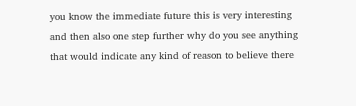you know the immediate future this is very interesting and then also one step further why do you see anything that would indicate any kind of reason to believe there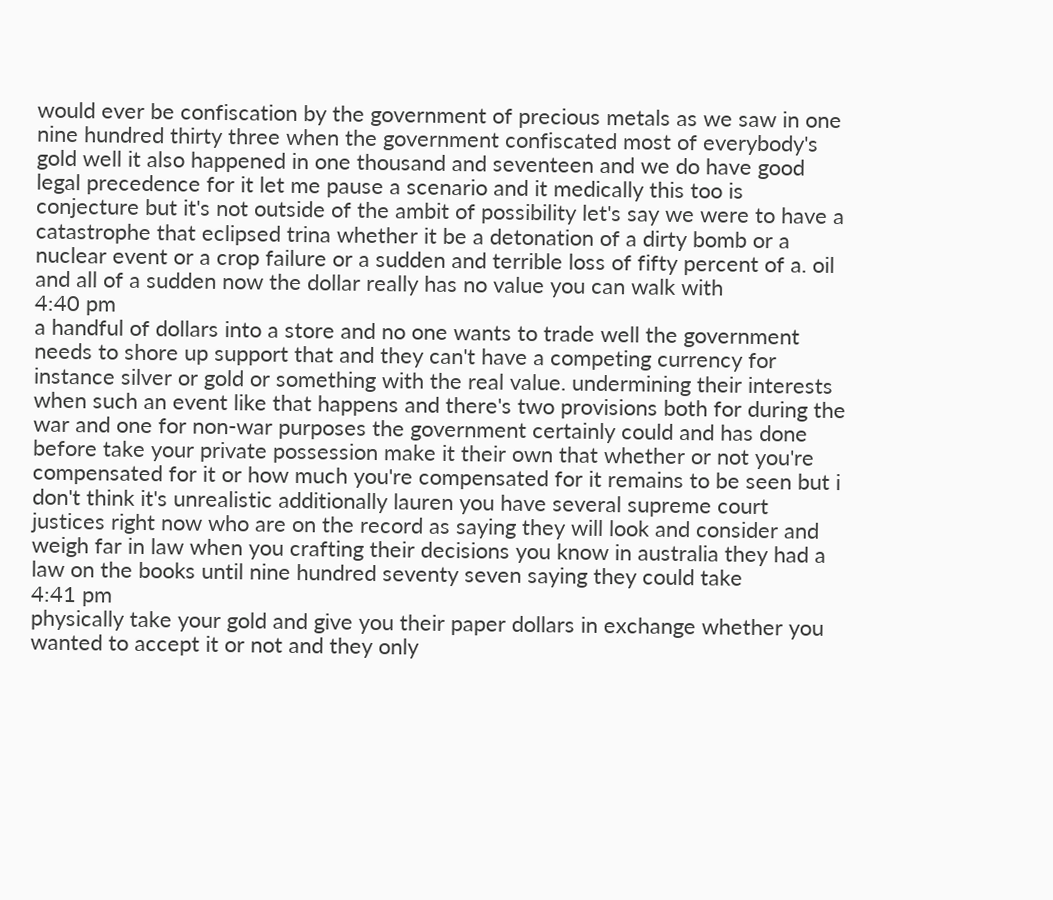would ever be confiscation by the government of precious metals as we saw in one nine hundred thirty three when the government confiscated most of everybody's gold well it also happened in one thousand and seventeen and we do have good legal precedence for it let me pause a scenario and it medically this too is conjecture but it's not outside of the ambit of possibility let's say we were to have a catastrophe that eclipsed trina whether it be a detonation of a dirty bomb or a nuclear event or a crop failure or a sudden and terrible loss of fifty percent of a. oil and all of a sudden now the dollar really has no value you can walk with
4:40 pm
a handful of dollars into a store and no one wants to trade well the government needs to shore up support that and they can't have a competing currency for instance silver or gold or something with the real value. undermining their interests when such an event like that happens and there's two provisions both for during the war and one for non-war purposes the government certainly could and has done before take your private possession make it their own that whether or not you're compensated for it or how much you're compensated for it remains to be seen but i don't think it's unrealistic additionally lauren you have several supreme court justices right now who are on the record as saying they will look and consider and weigh far in law when you crafting their decisions you know in australia they had a law on the books until nine hundred seventy seven saying they could take
4:41 pm
physically take your gold and give you their paper dollars in exchange whether you wanted to accept it or not and they only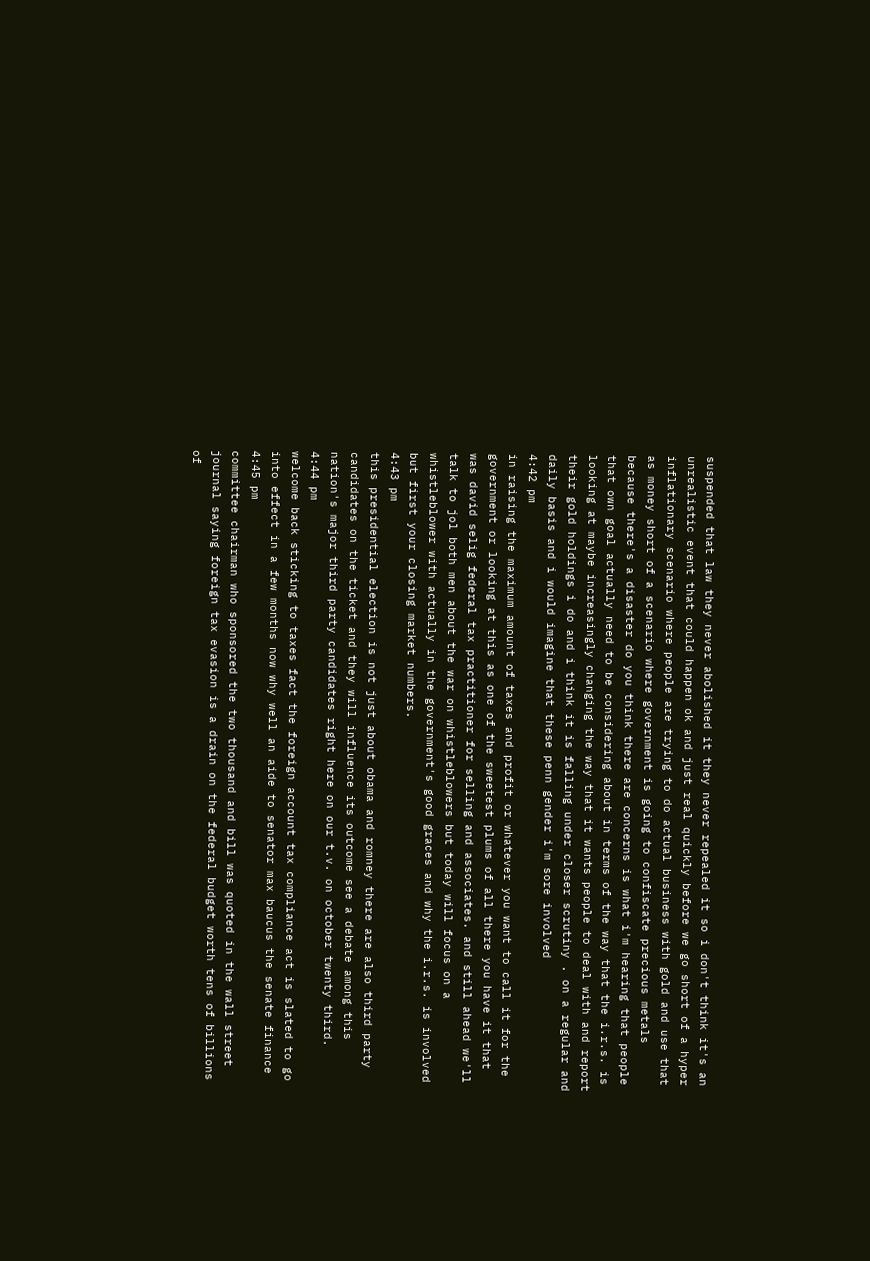suspended that law they never abolished it they never repealed it so i don't think it's an unrealistic event that could happen ok and just real quickly before we go short of a hyper inflationary scenario where people are trying to do actual business with gold and use that as money short of a scenario where government is going to confiscate precious metals because there's a disaster do you think there are concerns is what i'm hearing that people that own goal actually need to be considering about in terms of the way that the i.r.s. is looking at maybe increasingly changing the way that it wants people to deal with and report their gold holdings i do and i think it is falling under closer scrutiny . on a regular and daily basis and i would imagine that these penn gender i'm sore involved
4:42 pm
in raising the maximum amount of taxes and profit or whatever you want to call it for the government or looking at this as one of the sweetest plums of all there you have it that was david selig federal tax practitioner for selling and associates. and still ahead we'll talk to jol both men about the war on whistleblowers but today will focus on a whistleblower with actually in the government's good graces and why the i.r.s. is involved but first your closing market numbers.
4:43 pm
this presidential election is not just about obama and romney there are also third party candidates on the ticket and they will influence its outcome see a debate among this nation's major third party candidates right here on our t.v. on october twenty third.
4:44 pm
welcome back sticking to taxes fact the foreign account tax compliance act is slated to go into effect in a few months now why well an aide to senator max baucus the senate finance
4:45 pm
committee chairman who sponsored the two thousand and bill was quoted in the wall street journal saying foreign tax evasion is a drain on the federal budget worth tens of billions of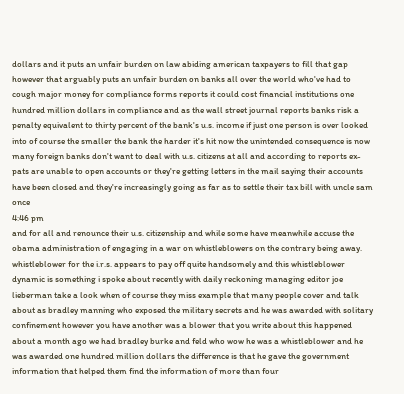dollars and it puts an unfair burden on law abiding american taxpayers to fill that gap however that arguably puts an unfair burden on banks all over the world who've had to cough major money for compliance forms reports it could cost financial institutions one hundred million dollars in compliance and as the wall street journal reports banks risk a penalty equivalent to thirty percent of the bank's u.s. income if just one person is over looked into of course the smaller the bank the harder it's hit now the unintended consequence is now many foreign banks don't want to deal with u.s. citizens at all and according to reports ex-pats are unable to open accounts or they're getting letters in the mail saying their accounts have been closed and they're increasingly going as far as to settle their tax bill with uncle sam once
4:46 pm
and for all and renounce their u.s. citizenship and while some have meanwhile accuse the obama administration of engaging in a war on whistleblowers on the contrary being away. whistleblower for the i.r.s. appears to pay off quite handsomely and this whistleblower dynamic is something i spoke about recently with daily reckoning managing editor joe lieberman take a look when of course they miss example that many people cover and talk about as bradley manning who exposed the military secrets and he was awarded with solitary confinement however you have another was a blower that you write about this happened about a month ago we had bradley burke and feld who wow he was a whistleblower and he was awarded one hundred million dollars the difference is that he gave the government information that helped them find the information of more than four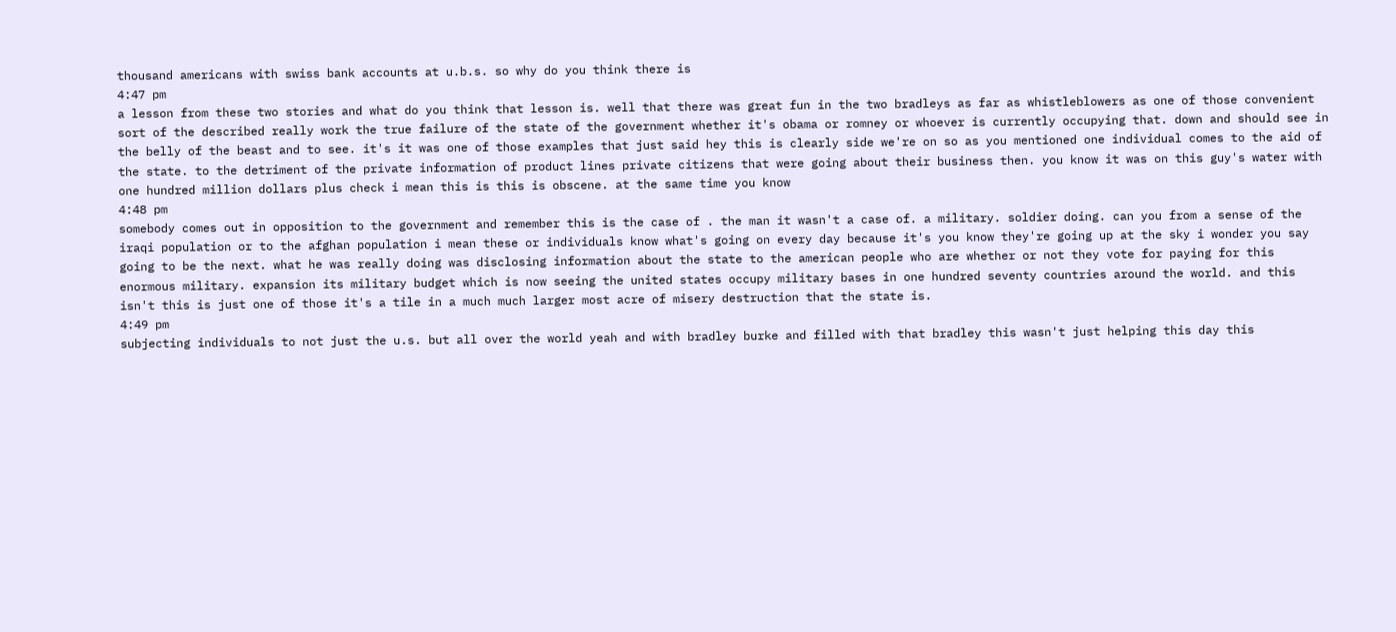thousand americans with swiss bank accounts at u.b.s. so why do you think there is
4:47 pm
a lesson from these two stories and what do you think that lesson is. well that there was great fun in the two bradleys as far as whistleblowers as one of those convenient sort of the described really work the true failure of the state of the government whether it's obama or romney or whoever is currently occupying that. down and should see in the belly of the beast and to see. it's it was one of those examples that just said hey this is clearly side we're on so as you mentioned one individual comes to the aid of the state. to the detriment of the private information of product lines private citizens that were going about their business then. you know it was on this guy's water with one hundred million dollars plus check i mean this is this is obscene. at the same time you know
4:48 pm
somebody comes out in opposition to the government and remember this is the case of . the man it wasn't a case of. a military. soldier doing. can you from a sense of the iraqi population or to the afghan population i mean these or individuals know what's going on every day because it's you know they're going up at the sky i wonder you say going to be the next. what he was really doing was disclosing information about the state to the american people who are whether or not they vote for paying for this enormous military. expansion its military budget which is now seeing the united states occupy military bases in one hundred seventy countries around the world. and this isn't this is just one of those it's a tile in a much much larger most acre of misery destruction that the state is.
4:49 pm
subjecting individuals to not just the u.s. but all over the world yeah and with bradley burke and filled with that bradley this wasn't just helping this day this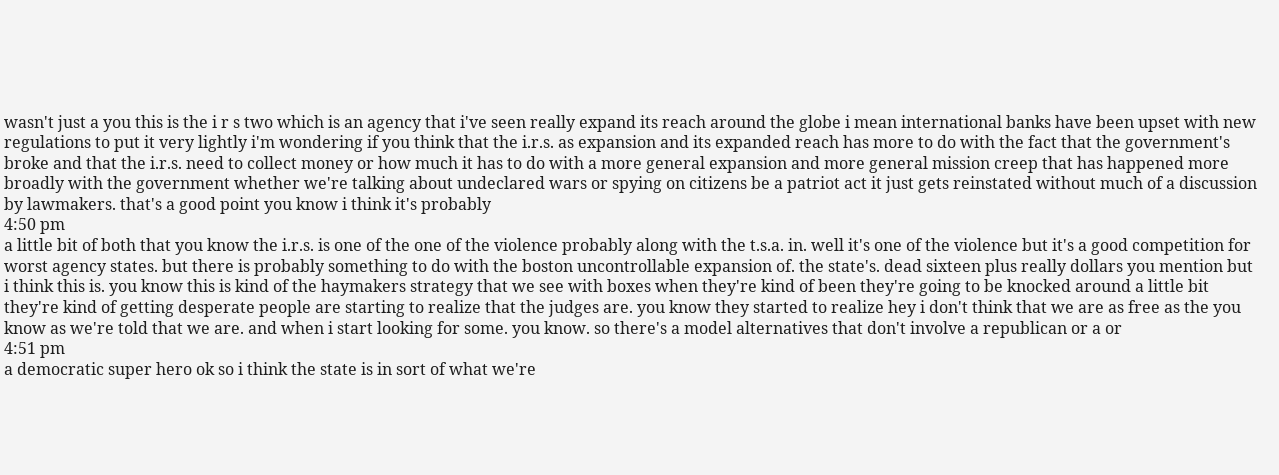wasn't just a you this is the i r s two which is an agency that i've seen really expand its reach around the globe i mean international banks have been upset with new regulations to put it very lightly i'm wondering if you think that the i.r.s. as expansion and its expanded reach has more to do with the fact that the government's broke and that the i.r.s. need to collect money or how much it has to do with a more general expansion and more general mission creep that has happened more broadly with the government whether we're talking about undeclared wars or spying on citizens be a patriot act it just gets reinstated without much of a discussion by lawmakers. that's a good point you know i think it's probably
4:50 pm
a little bit of both that you know the i.r.s. is one of the one of the violence probably along with the t.s.a. in. well it's one of the violence but it's a good competition for worst agency states. but there is probably something to do with the boston uncontrollable expansion of. the state's. dead sixteen plus really dollars you mention but i think this is. you know this is kind of the haymakers strategy that we see with boxes when they're kind of been they're going to be knocked around a little bit they're kind of getting desperate people are starting to realize that the judges are. you know they started to realize hey i don't think that we are as free as the you know as we're told that we are. and when i start looking for some. you know. so there's a model alternatives that don't involve a republican or a or
4:51 pm
a democratic super hero ok so i think the state is in sort of what we're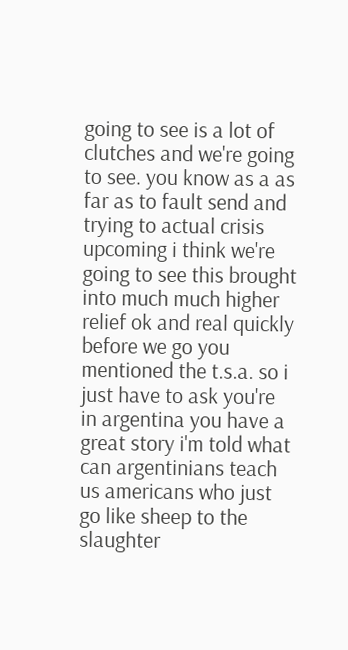going to see is a lot of clutches and we're going to see. you know as a as far as to fault send and trying to actual crisis upcoming i think we're going to see this brought into much much higher relief ok and real quickly before we go you mentioned the t.s.a. so i just have to ask you're in argentina you have a great story i'm told what can argentinians teach us americans who just go like sheep to the slaughter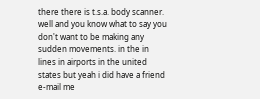there there is t.s.a. body scanner. well and you know what to say you don't want to be making any sudden movements. in the in lines in airports in the united states but yeah i did have a friend e-mail me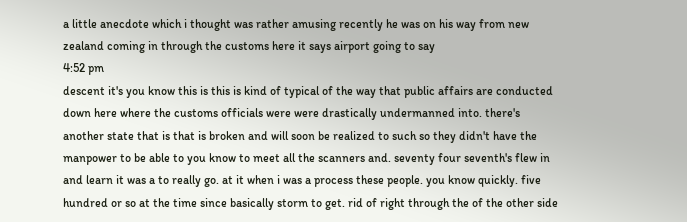a little anecdote which i thought was rather amusing recently he was on his way from new zealand coming in through the customs here it says airport going to say
4:52 pm
descent it's you know this is this is kind of typical of the way that public affairs are conducted down here where the customs officials were were drastically undermanned into. there's another state that is that is broken and will soon be realized to such so they didn't have the manpower to be able to you know to meet all the scanners and. seventy four seventh's flew in and learn it was a to really go. at it when i was a process these people. you know quickly. five hundred or so at the time since basically storm to get. rid of right through the of the other side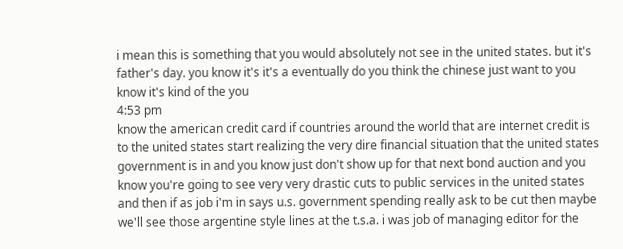i mean this is something that you would absolutely not see in the united states. but it's father's day. you know it's it's a eventually do you think the chinese just want to you know it's kind of the you
4:53 pm
know the american credit card if countries around the world that are internet credit is to the united states start realizing the very dire financial situation that the united states government is in and you know just don't show up for that next bond auction and you know you're going to see very very drastic cuts to public services in the united states and then if as job i'm in says u.s. government spending really ask to be cut then maybe we'll see those argentine style lines at the t.s.a. i was job of managing editor for the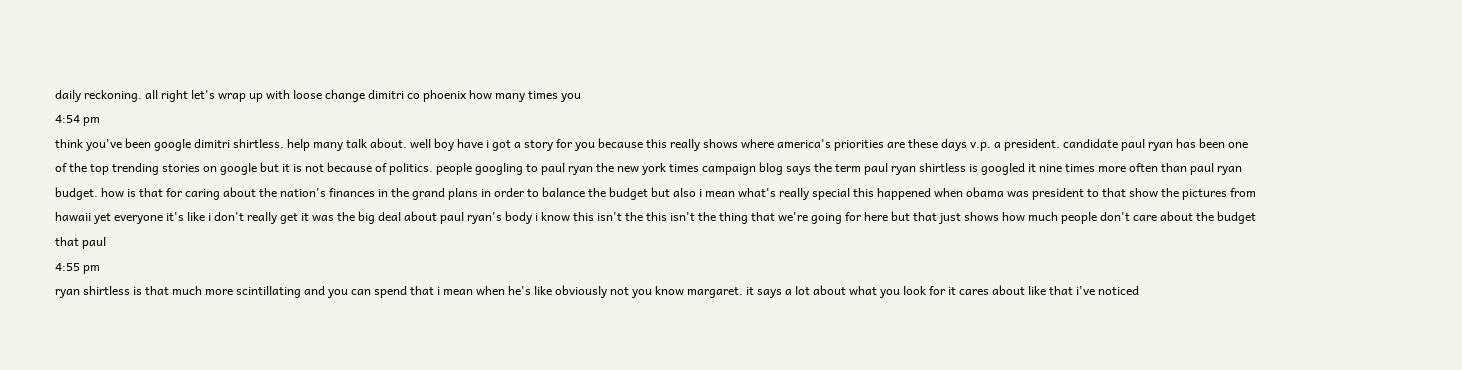daily reckoning. all right let's wrap up with loose change dimitri co phoenix how many times you
4:54 pm
think you've been google dimitri shirtless. help many talk about. well boy have i got a story for you because this really shows where america's priorities are these days v.p. a president. candidate paul ryan has been one of the top trending stories on google but it is not because of politics. people googling to paul ryan the new york times campaign blog says the term paul ryan shirtless is googled it nine times more often than paul ryan budget. how is that for caring about the nation's finances in the grand plans in order to balance the budget but also i mean what's really special this happened when obama was president to that show the pictures from hawaii yet everyone it's like i don't really get it was the big deal about paul ryan's body i know this isn't the this isn't the thing that we're going for here but that just shows how much people don't care about the budget that paul
4:55 pm
ryan shirtless is that much more scintillating and you can spend that i mean when he's like obviously not you know margaret. it says a lot about what you look for it cares about like that i've noticed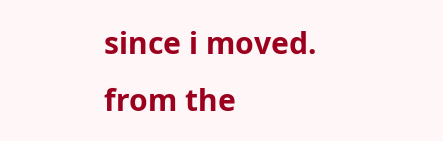since i moved. from the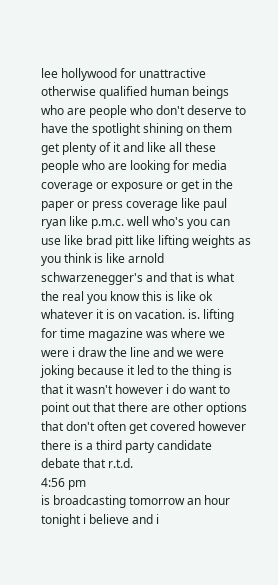lee hollywood for unattractive otherwise qualified human beings who are people who don't deserve to have the spotlight shining on them get plenty of it and like all these people who are looking for media coverage or exposure or get in the paper or press coverage like paul ryan like p.m.c. well who's you can use like brad pitt like lifting weights as you think is like arnold schwarzenegger's and that is what the real you know this is like ok whatever it is on vacation. is. lifting for time magazine was where we were i draw the line and we were joking because it led to the thing is that it wasn't however i do want to point out that there are other options that don't often get covered however there is a third party candidate debate that r.t.d.
4:56 pm
is broadcasting tomorrow an hour tonight i believe and i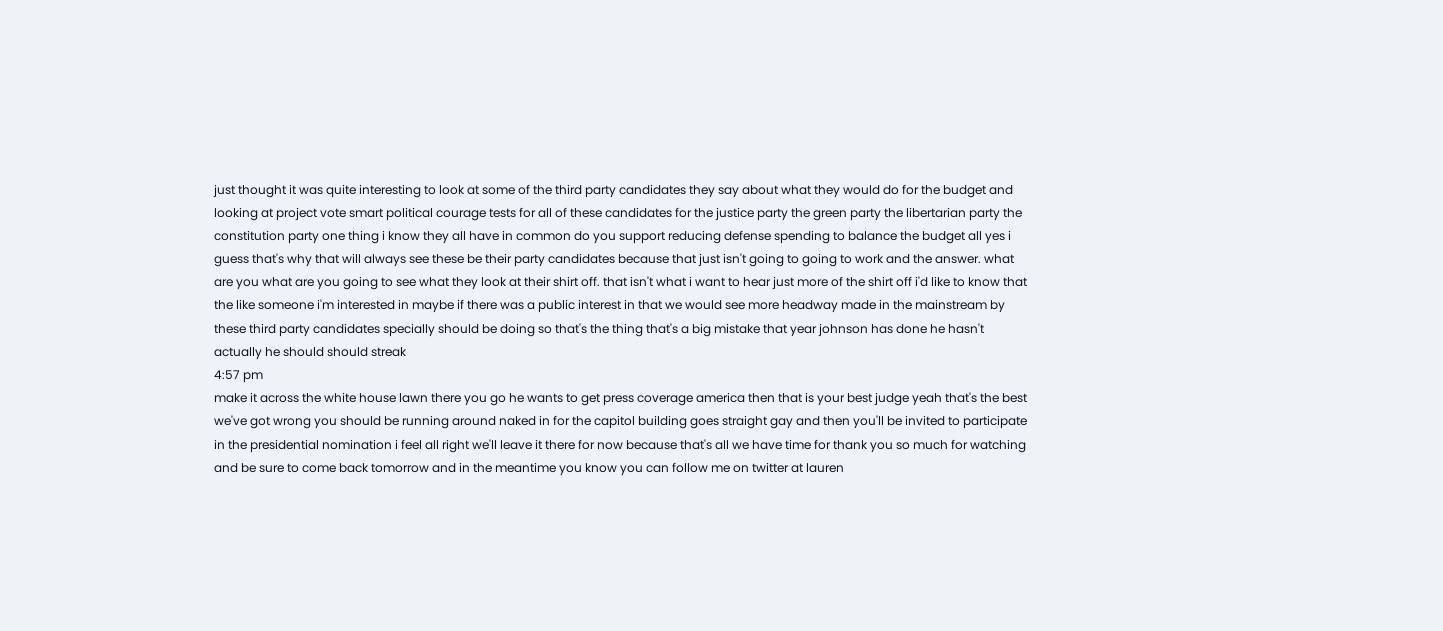just thought it was quite interesting to look at some of the third party candidates they say about what they would do for the budget and looking at project vote smart political courage tests for all of these candidates for the justice party the green party the libertarian party the constitution party one thing i know they all have in common do you support reducing defense spending to balance the budget all yes i guess that's why that will always see these be their party candidates because that just isn't going to going to work and the answer. what are you what are you going to see what they look at their shirt off. that isn't what i want to hear just more of the shirt off i'd like to know that the like someone i'm interested in maybe if there was a public interest in that we would see more headway made in the mainstream by these third party candidates specially should be doing so that's the thing that's a big mistake that year johnson has done he hasn't actually he should should streak
4:57 pm
make it across the white house lawn there you go he wants to get press coverage america then that is your best judge yeah that's the best we've got wrong you should be running around naked in for the capitol building goes straight gay and then you'll be invited to participate in the presidential nomination i feel all right we'll leave it there for now because that's all we have time for thank you so much for watching and be sure to come back tomorrow and in the meantime you know you can follow me on twitter at lauren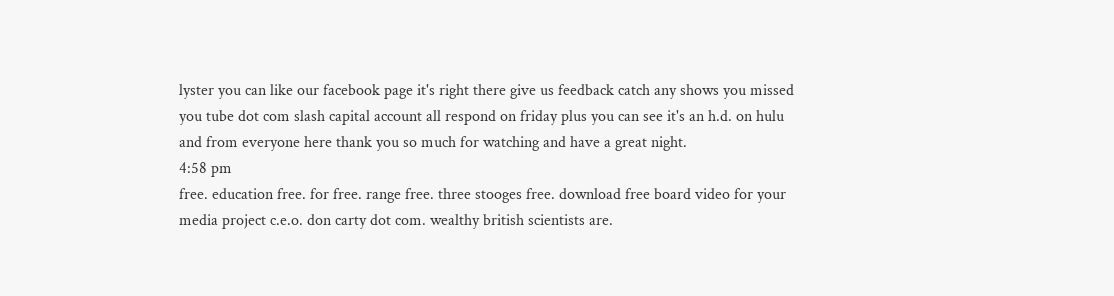lyster you can like our facebook page it's right there give us feedback catch any shows you missed you tube dot com slash capital account all respond on friday plus you can see it's an h.d. on hulu and from everyone here thank you so much for watching and have a great night.
4:58 pm
free. education free. for free. range free. three stooges free. download free board video for your media project c.e.o. don carty dot com. wealthy british scientists are.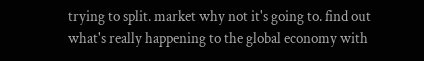trying to split. market why not it's going to. find out what's really happening to the global economy with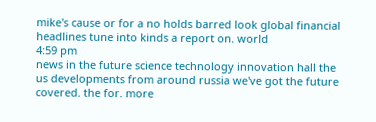mike's cause or for a no holds barred look global financial headlines tune into kinds a report on. world
4:59 pm
news in the future science technology innovation hall the us developments from around russia we've got the future covered. the for. more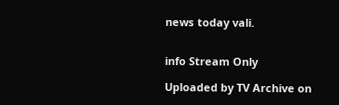news today vali.


info Stream Only

Uploaded by TV Archive on